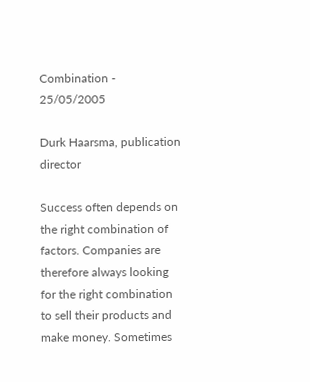Combination - 25/05/2005

Durk Haarsma, publication director

Success often depends on the right combination of factors. Companies are therefore always looking for the right combination to sell their products and make money. Sometimes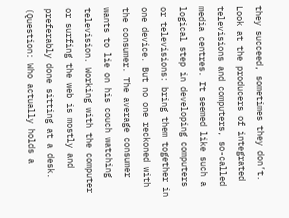they succeed, sometimes they don’t. Look at the producers of integrated televisions and computers, so-called media centres. It seemed like such a logical step in developing computers or televisions: bring them together in one device. But no one reckoned with the consumer. The average consumer wants to lie on his couch watching television. Working with the computer or surfing the web is mostly and preferably done sitting at a desk. (Question: Who actually holds a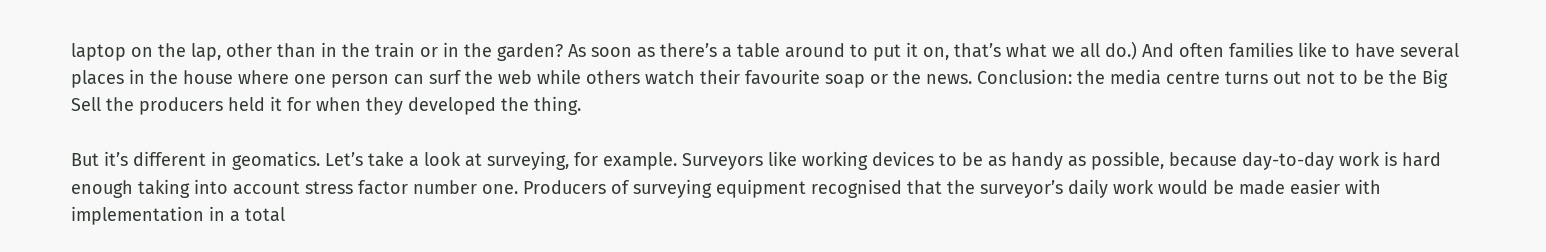laptop on the lap, other than in the train or in the garden? As soon as there’s a table around to put it on, that’s what we all do.) And often families like to have several places in the house where one person can surf the web while others watch their favourite soap or the news. Conclusion: the media centre turns out not to be the Big Sell the producers held it for when they developed the thing.

But it’s different in geomatics. Let’s take a look at surveying, for example. Surveyors like working devices to be as handy as possible, because day-to-day work is hard enough taking into account stress factor number one. Producers of surveying equipment recognised that the surveyor’s daily work would be made easier with implementation in a total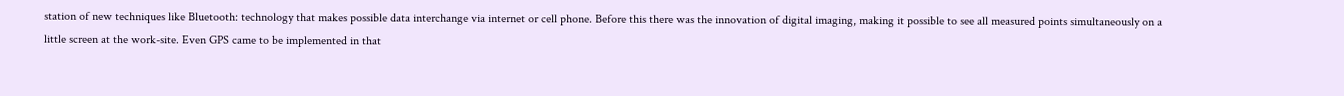station of new techniques like Bluetooth: technology that makes possible data interchange via internet or cell phone. Before this there was the innovation of digital imaging, making it possible to see all measured points simultaneously on a little screen at the work-site. Even GPS came to be implemented in that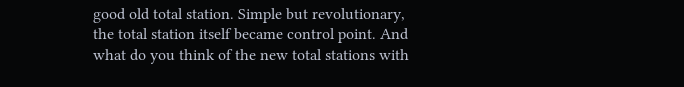good old total station. Simple but revolutionary, the total station itself became control point. And what do you think of the new total stations with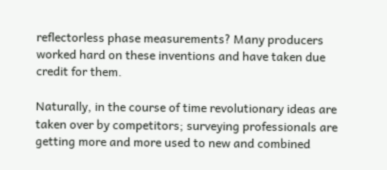reflectorless phase measurements? Many producers worked hard on these inventions and have taken due credit for them.

Naturally, in the course of time revolutionary ideas are taken over by competitors; surveying professionals are getting more and more used to new and combined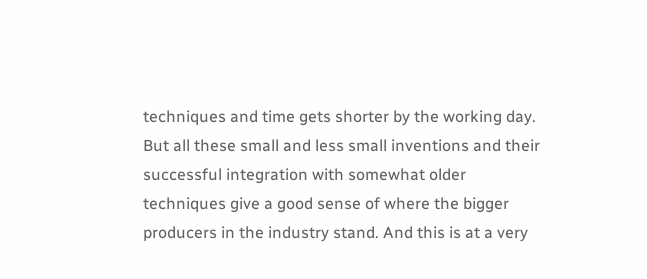techniques and time gets shorter by the working day. But all these small and less small inventions and their successful integration with somewhat older techniques give a good sense of where the bigger producers in the industry stand. And this is at a very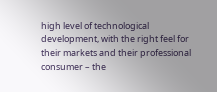high level of technological development, with the right feel for their markets and their professional consumer – the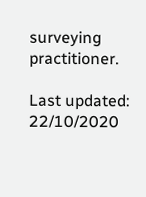surveying practitioner.

Last updated: 22/10/2020